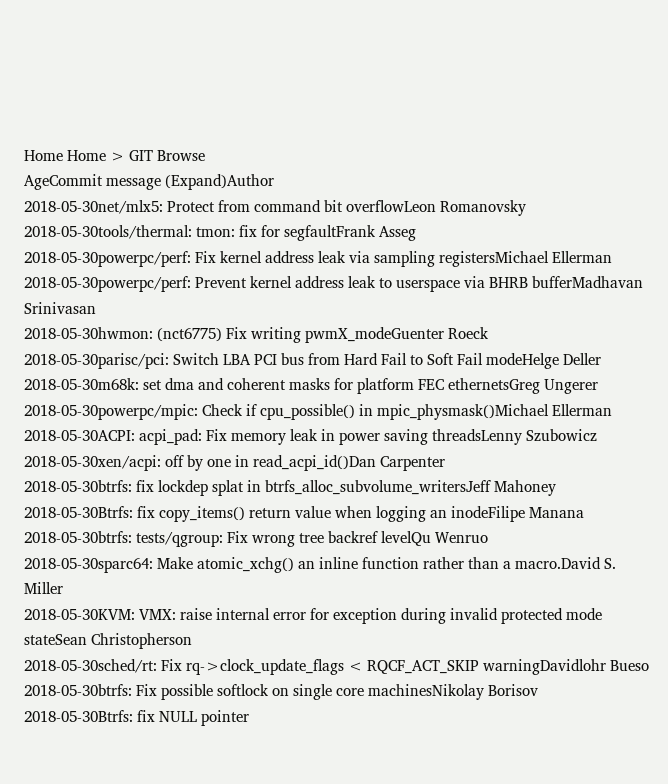Home Home > GIT Browse
AgeCommit message (Expand)Author
2018-05-30net/mlx5: Protect from command bit overflowLeon Romanovsky
2018-05-30tools/thermal: tmon: fix for segfaultFrank Asseg
2018-05-30powerpc/perf: Fix kernel address leak via sampling registersMichael Ellerman
2018-05-30powerpc/perf: Prevent kernel address leak to userspace via BHRB bufferMadhavan Srinivasan
2018-05-30hwmon: (nct6775) Fix writing pwmX_modeGuenter Roeck
2018-05-30parisc/pci: Switch LBA PCI bus from Hard Fail to Soft Fail modeHelge Deller
2018-05-30m68k: set dma and coherent masks for platform FEC ethernetsGreg Ungerer
2018-05-30powerpc/mpic: Check if cpu_possible() in mpic_physmask()Michael Ellerman
2018-05-30ACPI: acpi_pad: Fix memory leak in power saving threadsLenny Szubowicz
2018-05-30xen/acpi: off by one in read_acpi_id()Dan Carpenter
2018-05-30btrfs: fix lockdep splat in btrfs_alloc_subvolume_writersJeff Mahoney
2018-05-30Btrfs: fix copy_items() return value when logging an inodeFilipe Manana
2018-05-30btrfs: tests/qgroup: Fix wrong tree backref levelQu Wenruo
2018-05-30sparc64: Make atomic_xchg() an inline function rather than a macro.David S. Miller
2018-05-30KVM: VMX: raise internal error for exception during invalid protected mode stateSean Christopherson
2018-05-30sched/rt: Fix rq->clock_update_flags < RQCF_ACT_SKIP warningDavidlohr Bueso
2018-05-30btrfs: Fix possible softlock on single core machinesNikolay Borisov
2018-05-30Btrfs: fix NULL pointer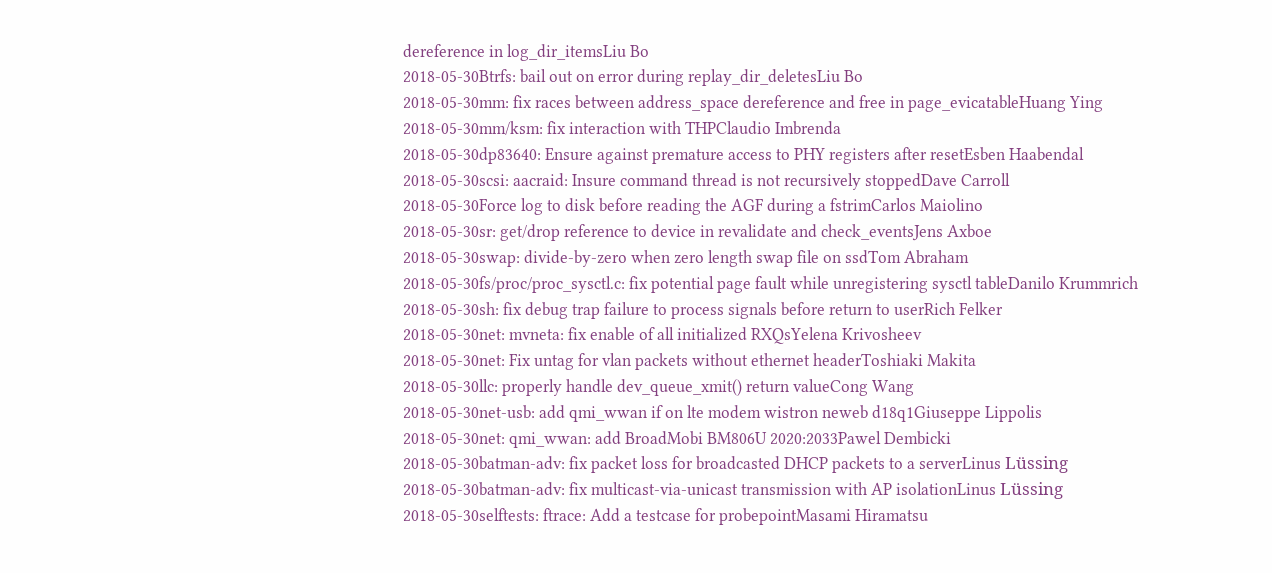dereference in log_dir_itemsLiu Bo
2018-05-30Btrfs: bail out on error during replay_dir_deletesLiu Bo
2018-05-30mm: fix races between address_space dereference and free in page_evicatableHuang Ying
2018-05-30mm/ksm: fix interaction with THPClaudio Imbrenda
2018-05-30dp83640: Ensure against premature access to PHY registers after resetEsben Haabendal
2018-05-30scsi: aacraid: Insure command thread is not recursively stoppedDave Carroll
2018-05-30Force log to disk before reading the AGF during a fstrimCarlos Maiolino
2018-05-30sr: get/drop reference to device in revalidate and check_eventsJens Axboe
2018-05-30swap: divide-by-zero when zero length swap file on ssdTom Abraham
2018-05-30fs/proc/proc_sysctl.c: fix potential page fault while unregistering sysctl tableDanilo Krummrich
2018-05-30sh: fix debug trap failure to process signals before return to userRich Felker
2018-05-30net: mvneta: fix enable of all initialized RXQsYelena Krivosheev
2018-05-30net: Fix untag for vlan packets without ethernet headerToshiaki Makita
2018-05-30llc: properly handle dev_queue_xmit() return valueCong Wang
2018-05-30net-usb: add qmi_wwan if on lte modem wistron neweb d18q1Giuseppe Lippolis
2018-05-30net: qmi_wwan: add BroadMobi BM806U 2020:2033Pawel Dembicki
2018-05-30batman-adv: fix packet loss for broadcasted DHCP packets to a serverLinus Lüssing
2018-05-30batman-adv: fix multicast-via-unicast transmission with AP isolationLinus Lüssing
2018-05-30selftests: ftrace: Add a testcase for probepointMasami Hiramatsu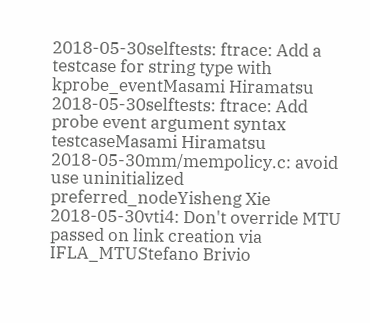2018-05-30selftests: ftrace: Add a testcase for string type with kprobe_eventMasami Hiramatsu
2018-05-30selftests: ftrace: Add probe event argument syntax testcaseMasami Hiramatsu
2018-05-30mm/mempolicy.c: avoid use uninitialized preferred_nodeYisheng Xie
2018-05-30vti4: Don't override MTU passed on link creation via IFLA_MTUStefano Brivio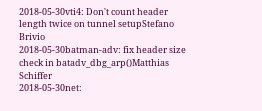2018-05-30vti4: Don't count header length twice on tunnel setupStefano Brivio
2018-05-30batman-adv: fix header size check in batadv_dbg_arp()Matthias Schiffer
2018-05-30net: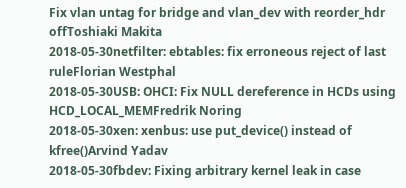Fix vlan untag for bridge and vlan_dev with reorder_hdr offToshiaki Makita
2018-05-30netfilter: ebtables: fix erroneous reject of last ruleFlorian Westphal
2018-05-30USB: OHCI: Fix NULL dereference in HCDs using HCD_LOCAL_MEMFredrik Noring
2018-05-30xen: xenbus: use put_device() instead of kfree()Arvind Yadav
2018-05-30fbdev: Fixing arbitrary kernel leak in case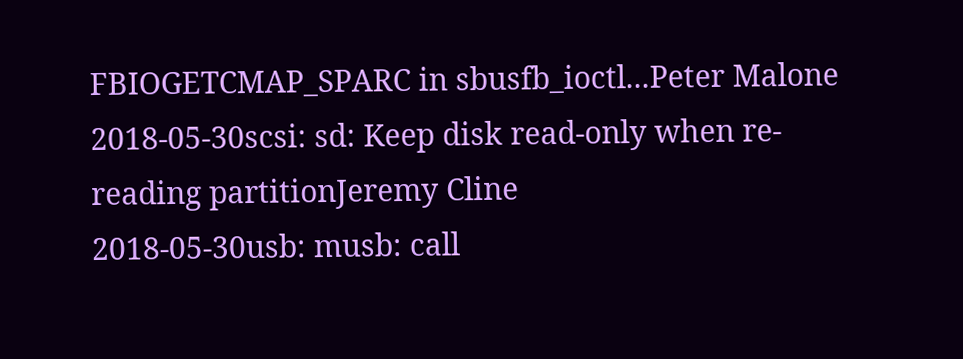FBIOGETCMAP_SPARC in sbusfb_ioctl...Peter Malone
2018-05-30scsi: sd: Keep disk read-only when re-reading partitionJeremy Cline
2018-05-30usb: musb: call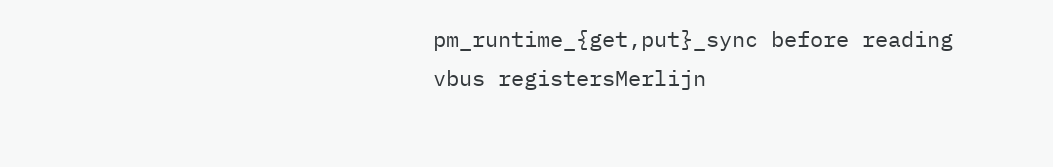pm_runtime_{get,put}_sync before reading vbus registersMerlijn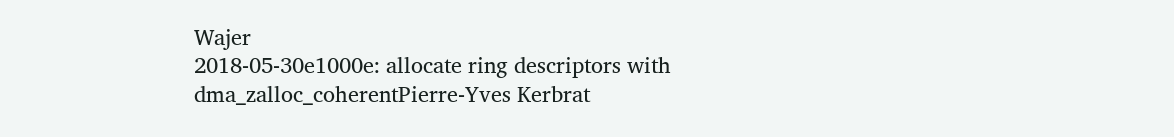Wajer
2018-05-30e1000e: allocate ring descriptors with dma_zalloc_coherentPierre-Yves Kerbrat